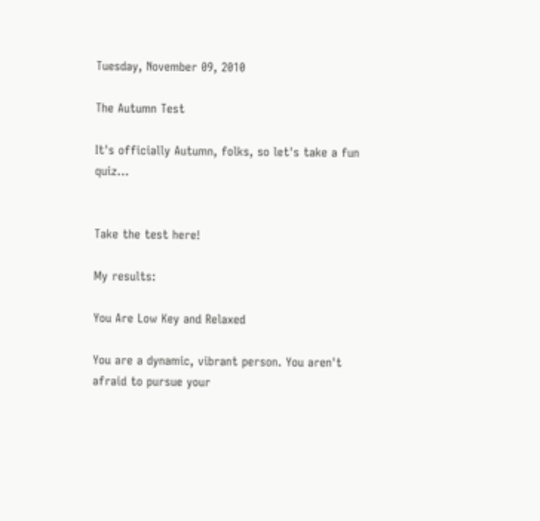Tuesday, November 09, 2010

The Autumn Test

It's officially Autumn, folks, so let's take a fun quiz...


Take the test here!

My results:

You Are Low Key and Relaxed

You are a dynamic, vibrant person. You aren't afraid to pursue your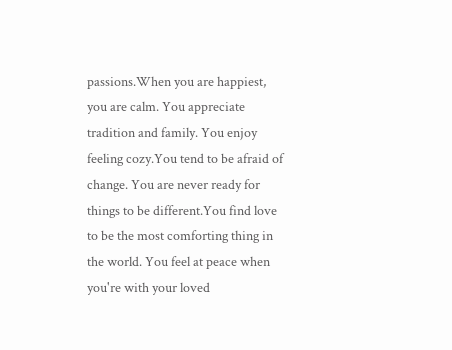passions.When you are happiest, you are calm. You appreciate tradition and family. You enjoy feeling cozy.You tend to be afraid of change. You are never ready for things to be different.You find love to be the most comforting thing in the world. You feel at peace when you're with your loved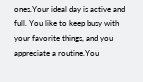ones.Your ideal day is active and full. You like to keep busy with your favorite things, and you appreciate a routine.You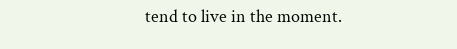tend to live in the moment.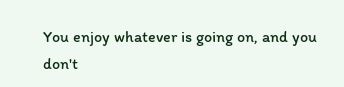You enjoy whatever is going on, and you don't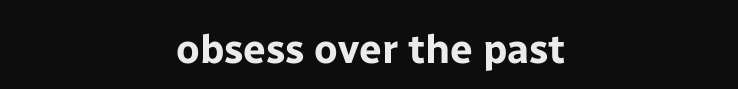obsess over the past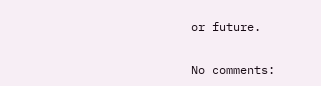or future.

No comments: